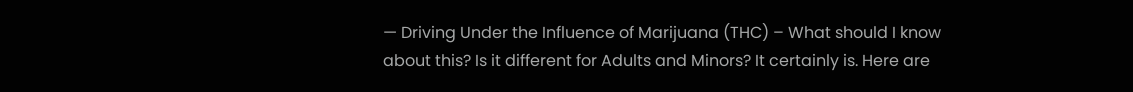— Driving Under the Influence of Marijuana (THC) – What should I know about this? Is it different for Adults and Minors? It certainly is. Here are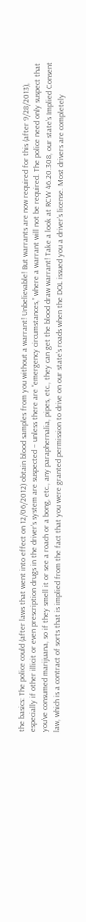the basics: The police could (after laws that went into effect on 12/06/2012) obtain blood samples from you without a warrant! Unbelievable! But warrants are now required for this (after 9/28/2013), especially if other illicit or even prescription drugs in the driver’s system are suspected – unless there are “emergency circumstances,” where a warrant will not be required. The police need only suspect that you’ve consumed marijuana, so if they smell it or see a roach or a bong, etc., any paraphernalia, pipes, etc., they can get the blood draw warrant! Take a look at RCW 46.20.308, our state’s Implied Consent law, which is a contract of sorts that is implied from the fact that you were granted permission to drive on our state’s roads when the DOL issued you a driver’s license. Most drivers are completely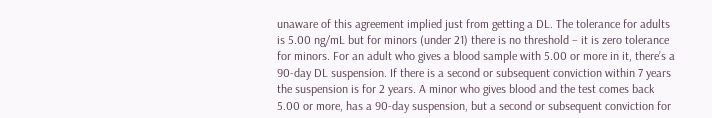unaware of this agreement implied just from getting a DL. The tolerance for adults is 5.00 ng/mL but for minors (under 21) there is no threshold – it is zero tolerance for minors. For an adult who gives a blood sample with 5.00 or more in it, there’s a 90-day DL suspension. If there is a second or subsequent conviction within 7 years the suspension is for 2 years. A minor who gives blood and the test comes back 5.00 or more, has a 90-day suspension, but a second or subsequent conviction for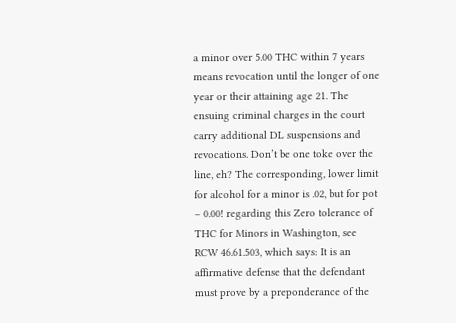a minor over 5.00 THC within 7 years means revocation until the longer of one year or their attaining age 21. The ensuing criminal charges in the court carry additional DL suspensions and revocations. Don’t be one toke over the line, eh? The corresponding, lower limit for alcohol for a minor is .02, but for pot – 0.00! regarding this Zero tolerance of THC for Minors in Washington, see RCW 46.61.503, which says: It is an affirmative defense that the defendant must prove by a preponderance of the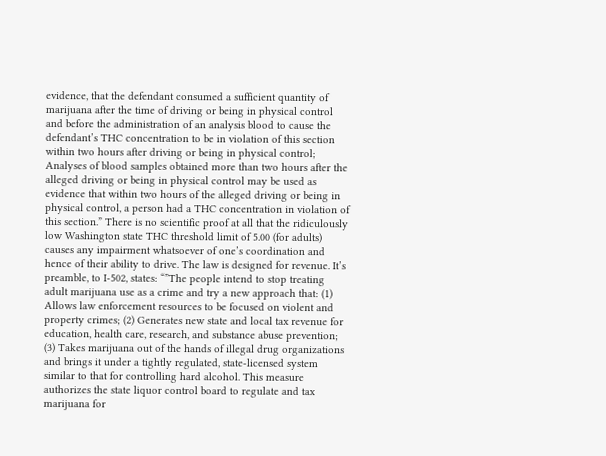evidence, that the defendant consumed a sufficient quantity of marijuana after the time of driving or being in physical control and before the administration of an analysis blood to cause the defendant’s THC concentration to be in violation of this section within two hours after driving or being in physical control; Analyses of blood samples obtained more than two hours after the alleged driving or being in physical control may be used as evidence that within two hours of the alleged driving or being in physical control, a person had a THC concentration in violation of this section.” There is no scientific proof at all that the ridiculously low Washington state THC threshold limit of 5.00 (for adults) causes any impairment whatsoever of one’s coordination and hence of their ability to drive. The law is designed for revenue. It’s preamble, to I-502, states: “”The people intend to stop treating adult marijuana use as a crime and try a new approach that: (1) Allows law enforcement resources to be focused on violent and property crimes; (2) Generates new state and local tax revenue for education, health care, research, and substance abuse prevention; (3) Takes marijuana out of the hands of illegal drug organizations and brings it under a tightly regulated, state-licensed system similar to that for controlling hard alcohol. This measure authorizes the state liquor control board to regulate and tax marijuana for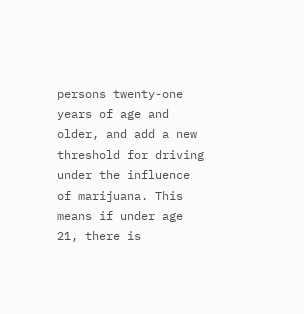persons twenty-one years of age and older, and add a new threshold for driving under the influence of marijuana. This means if under age 21, there is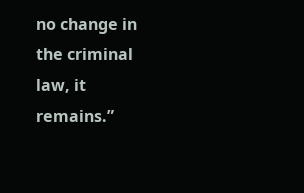no change in the criminal law, it remains.”